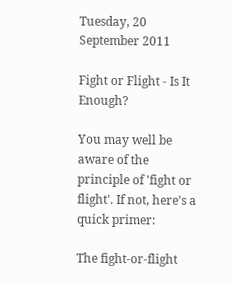Tuesday, 20 September 2011

Fight or Flight - Is It Enough?

You may well be aware of the principle of 'fight or flight'. If not, here's a quick primer:

The fight-or-flight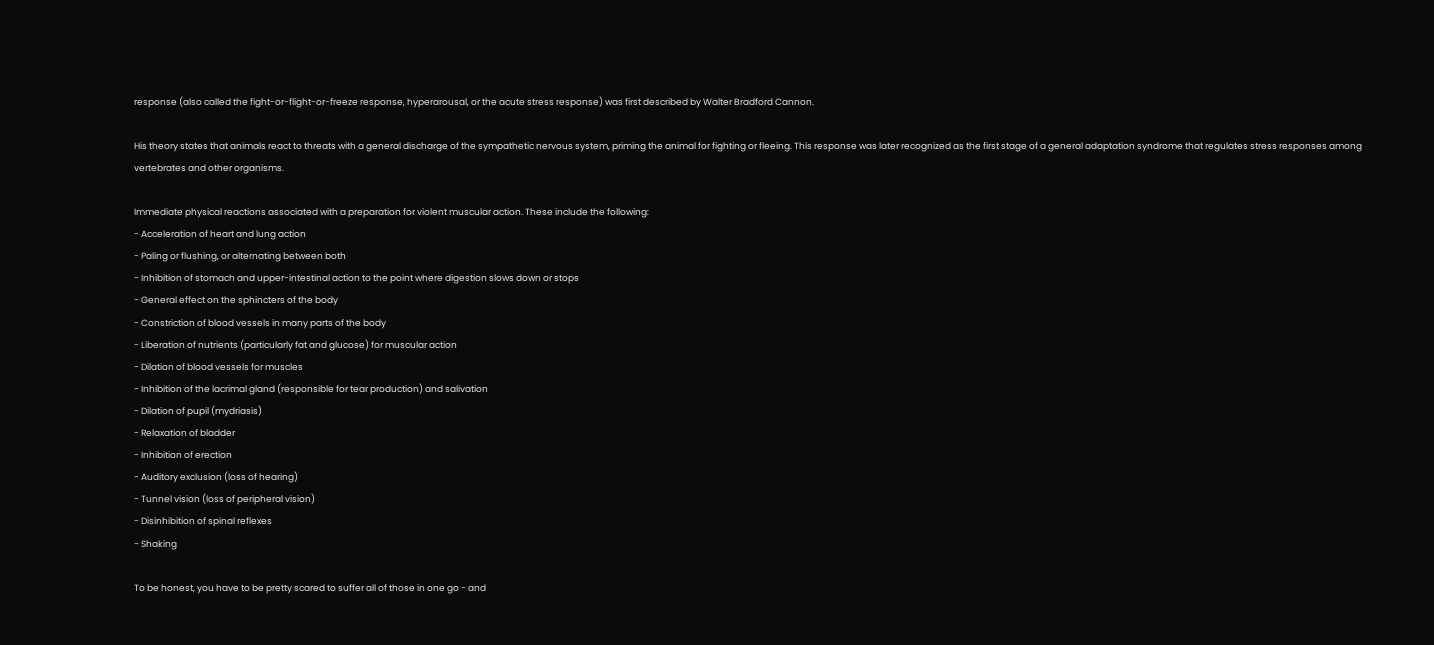response (also called the fight-or-flight-or-freeze response, hyperarousal, or the acute stress response) was first described by Walter Bradford Cannon.

His theory states that animals react to threats with a general discharge of the sympathetic nervous system, priming the animal for fighting or fleeing. This response was later recognized as the first stage of a general adaptation syndrome that regulates stress responses among vertebrates and other organisms.

Immediate physical reactions associated with a preparation for violent muscular action. These include the following:
- Acceleration of heart and lung action
- Paling or flushing, or alternating between both
- Inhibition of stomach and upper-intestinal action to the point where digestion slows down or stops
- General effect on the sphincters of the body
- Constriction of blood vessels in many parts of the body
- Liberation of nutrients (particularly fat and glucose) for muscular action
- Dilation of blood vessels for muscles
- Inhibition of the lacrimal gland (responsible for tear production) and salivation
- Dilation of pupil (mydriasis)
- Relaxation of bladder
- Inhibition of erection
- Auditory exclusion (loss of hearing)
- Tunnel vision (loss of peripheral vision)
- Disinhibition of spinal reflexes
- Shaking

To be honest, you have to be pretty scared to suffer all of those in one go - and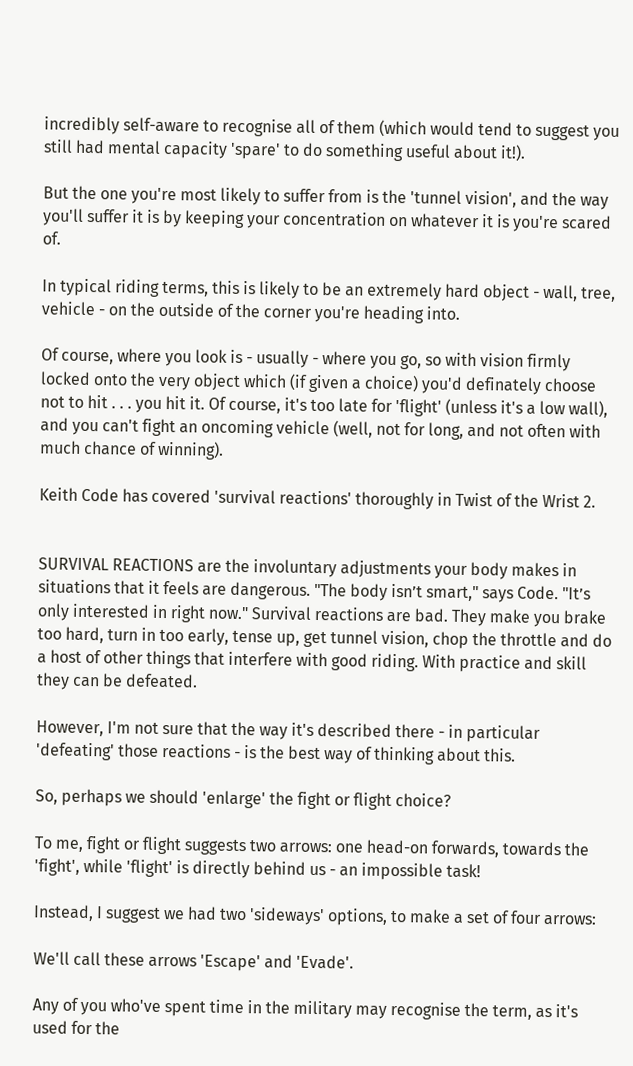incredibly self-aware to recognise all of them (which would tend to suggest you still had mental capacity 'spare' to do something useful about it!).

But the one you're most likely to suffer from is the 'tunnel vision', and the way you'll suffer it is by keeping your concentration on whatever it is you're scared of.

In typical riding terms, this is likely to be an extremely hard object - wall, tree, vehicle - on the outside of the corner you're heading into.

Of course, where you look is - usually - where you go, so with vision firmly locked onto the very object which (if given a choice) you'd definately choose not to hit . . . you hit it. Of course, it's too late for 'flight' (unless it's a low wall), and you can't fight an oncoming vehicle (well, not for long, and not often with much chance of winning).

Keith Code has covered 'survival reactions' thoroughly in Twist of the Wrist 2.


SURVIVAL REACTIONS are the involuntary adjustments your body makes in situations that it feels are dangerous. "The body isn’t smart," says Code. "It’s only interested in right now." Survival reactions are bad. They make you brake too hard, turn in too early, tense up, get tunnel vision, chop the throttle and do a host of other things that interfere with good riding. With practice and skill they can be defeated.

However, I'm not sure that the way it's described there - in particular 'defeating' those reactions - is the best way of thinking about this.

So, perhaps we should 'enlarge' the fight or flight choice?

To me, fight or flight suggests two arrows: one head-on forwards, towards the 'fight', while 'flight' is directly behind us - an impossible task!

Instead, I suggest we had two 'sideways' options, to make a set of four arrows:

We'll call these arrows 'Escape' and 'Evade'.

Any of you who've spent time in the military may recognise the term, as it's used for the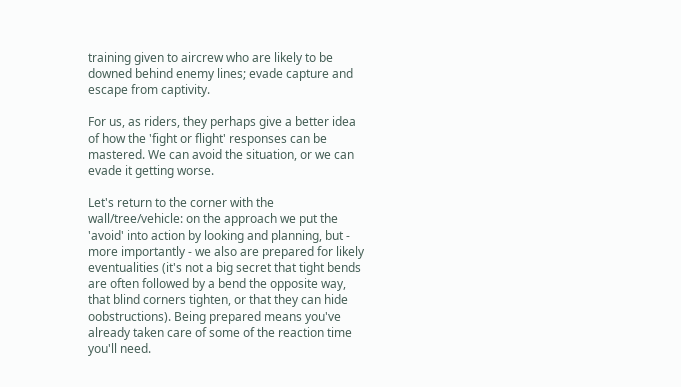training given to aircrew who are likely to be downed behind enemy lines; evade capture and escape from captivity.

For us, as riders, they perhaps give a better idea of how the 'fight or flight' responses can be mastered. We can avoid the situation, or we can evade it getting worse.

Let's return to the corner with the wall/tree/vehicle: on the approach we put the 'avoid' into action by looking and planning, but - more importantly - we also are prepared for likely eventualities (it's not a big secret that tight bends are often followed by a bend the opposite way, that blind corners tighten, or that they can hide oobstructions). Being prepared means you've already taken care of some of the reaction time you'll need.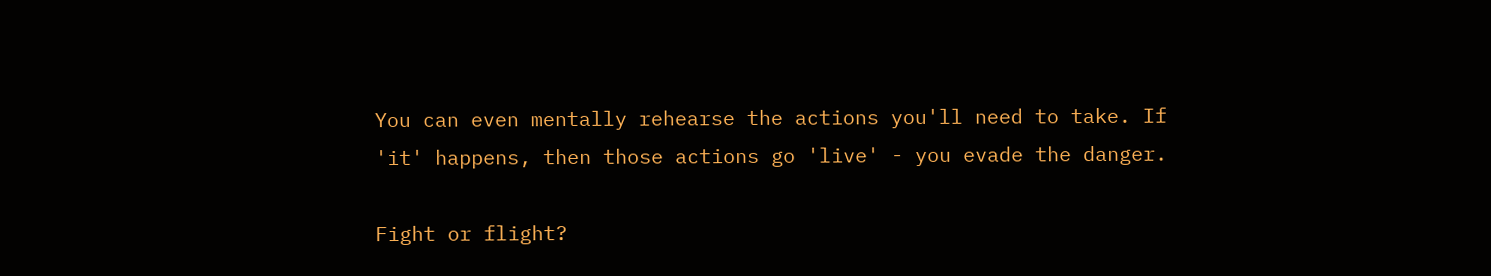You can even mentally rehearse the actions you'll need to take. If 'it' happens, then those actions go 'live' - you evade the danger.

Fight or flight?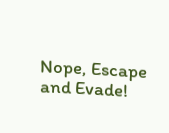Nope, Escape and Evade!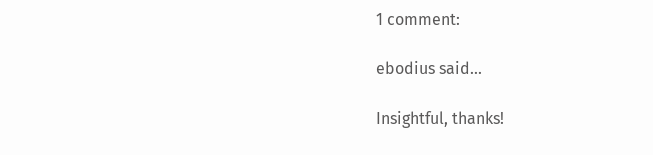1 comment:

ebodius said...

Insightful, thanks!